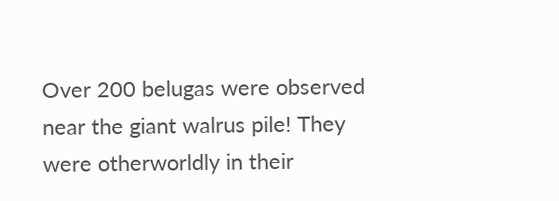Over 200 belugas were observed near the giant walrus pile! They were otherworldly in their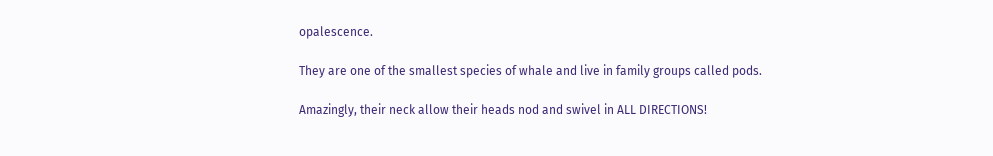opalescence.

They are one of the smallest species of whale and live in family groups called pods.

Amazingly, their neck allow their heads nod and swivel in ALL DIRECTIONS!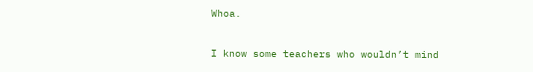Whoa.

I know some teachers who wouldn’t mind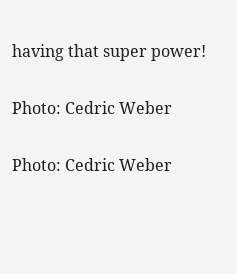having that super power!

Photo: Cedric Weber

Photo: Cedric Weber